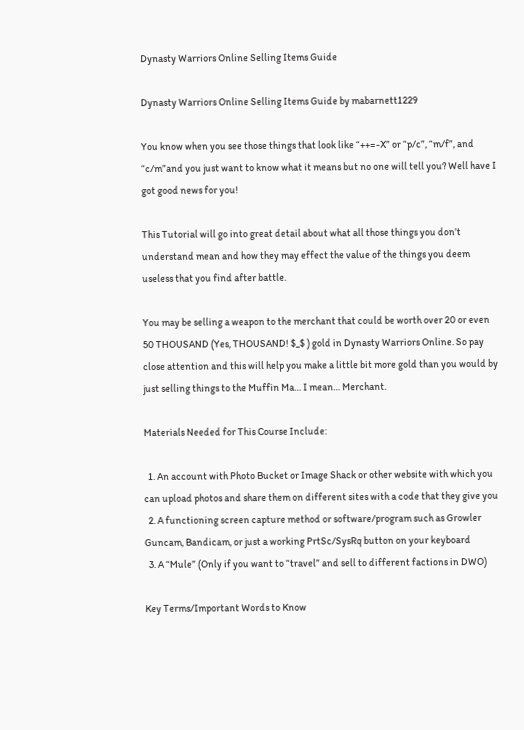Dynasty Warriors Online Selling Items Guide

Dynasty Warriors Online Selling Items Guide by mabarnett1229

You know when you see those things that look like “++=-X” or “p/c”, “m/f”, and “c/m”and you just want to know what it means but no one will tell you? Well have I got good news for you!

This Tutorial will go into great detail about what all those things you don’t understand mean and how they may effect the value of the things you deem useless that you find after battle.

You may be selling a weapon to the merchant that could be worth over 20 or even 50 THOUSAND (Yes, THOUSAND! $_$ ) gold in Dynasty Warriors Online. So pay close attention and this will help you make a little bit more gold than you would by just selling things to the Muffin Ma… I mean… Merchant.

Materials Needed for This Course Include:

  1. An account with Photo Bucket or Image Shack or other website with which you can upload photos and share them on different sites with a code that they give you
  2. A functioning screen capture method or software/program such as Growler Guncam, Bandicam, or just a working PrtSc/SysRq button on your keyboard
  3. A “Mule” (Only if you want to “travel” and sell to different factions in DWO)

Key Terms/Important Words to Know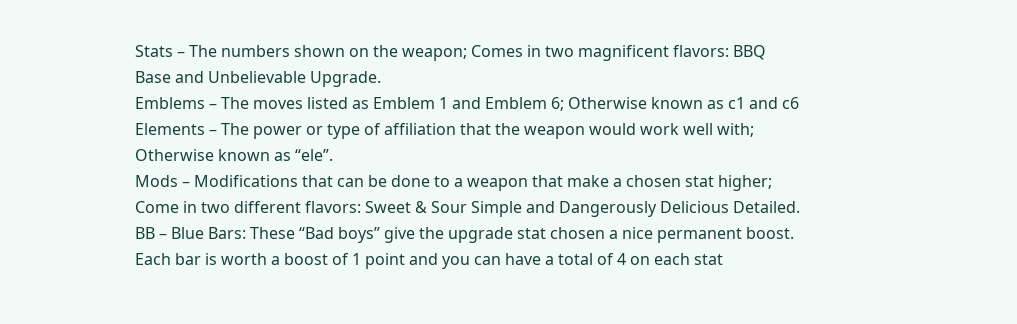Stats – The numbers shown on the weapon; Comes in two magnificent flavors: BBQ Base and Unbelievable Upgrade.
Emblems – The moves listed as Emblem 1 and Emblem 6; Otherwise known as c1 and c6
Elements – The power or type of affiliation that the weapon would work well with; Otherwise known as “ele”.
Mods – Modifications that can be done to a weapon that make a chosen stat higher; Come in two different flavors: Sweet & Sour Simple and Dangerously Delicious Detailed.
BB – Blue Bars: These “Bad boys” give the upgrade stat chosen a nice permanent boost. Each bar is worth a boost of 1 point and you can have a total of 4 on each stat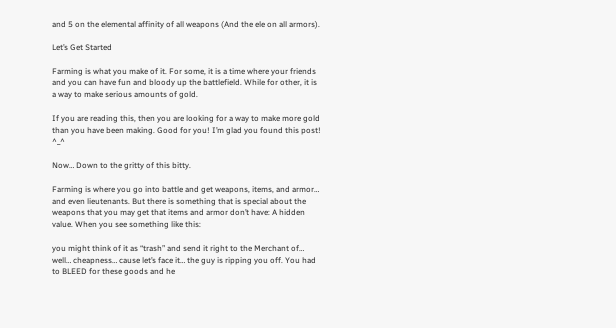and 5 on the elemental affinity of all weapons (And the ele on all armors).

Let’s Get Started

Farming is what you make of it. For some, it is a time where your friends and you can have fun and bloody up the battlefield. While for other, it is a way to make serious amounts of gold.

If you are reading this, then you are looking for a way to make more gold than you have been making. Good for you! I’m glad you found this post! ^_^

Now… Down to the gritty of this bitty.

Farming is where you go into battle and get weapons, items, and armor… and even lieutenants. But there is something that is special about the weapons that you may get that items and armor don’t have: A hidden value. When you see something like this:

you might think of it as “trash” and send it right to the Merchant of… well… cheapness… cause let’s face it… the guy is ripping you off. You had to BLEED for these goods and he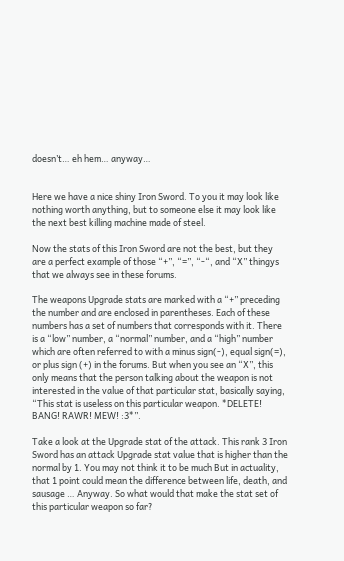doesn’t… eh hem… anyway…


Here we have a nice shiny Iron Sword. To you it may look like nothing worth anything, but to someone else it may look like the next best killing machine made of steel.

Now the stats of this Iron Sword are not the best, but they are a perfect example of those “+”, “=”, “-“, and “X” thingys that we always see in these forums.

The weapons Upgrade stats are marked with a “+” preceding the number and are enclosed in parentheses. Each of these numbers has a set of numbers that corresponds with it. There is a “low” number, a “normal” number, and a “high” number which are often referred to with a minus sign(-), equal sign(=), or plus sign (+) in the forums. But when you see an “X”, this only means that the person talking about the weapon is not interested in the value of that particular stat, basically saying, “This stat is useless on this particular weapon. *DELETE! BANG! RAWR! MEW! :3*”.

Take a look at the Upgrade stat of the attack. This rank 3 Iron Sword has an attack Upgrade stat value that is higher than the normal by 1. You may not think it to be much But in actuality, that 1 point could mean the difference between life, death, and sausage … Anyway. So what would that make the stat set of this particular weapon so far?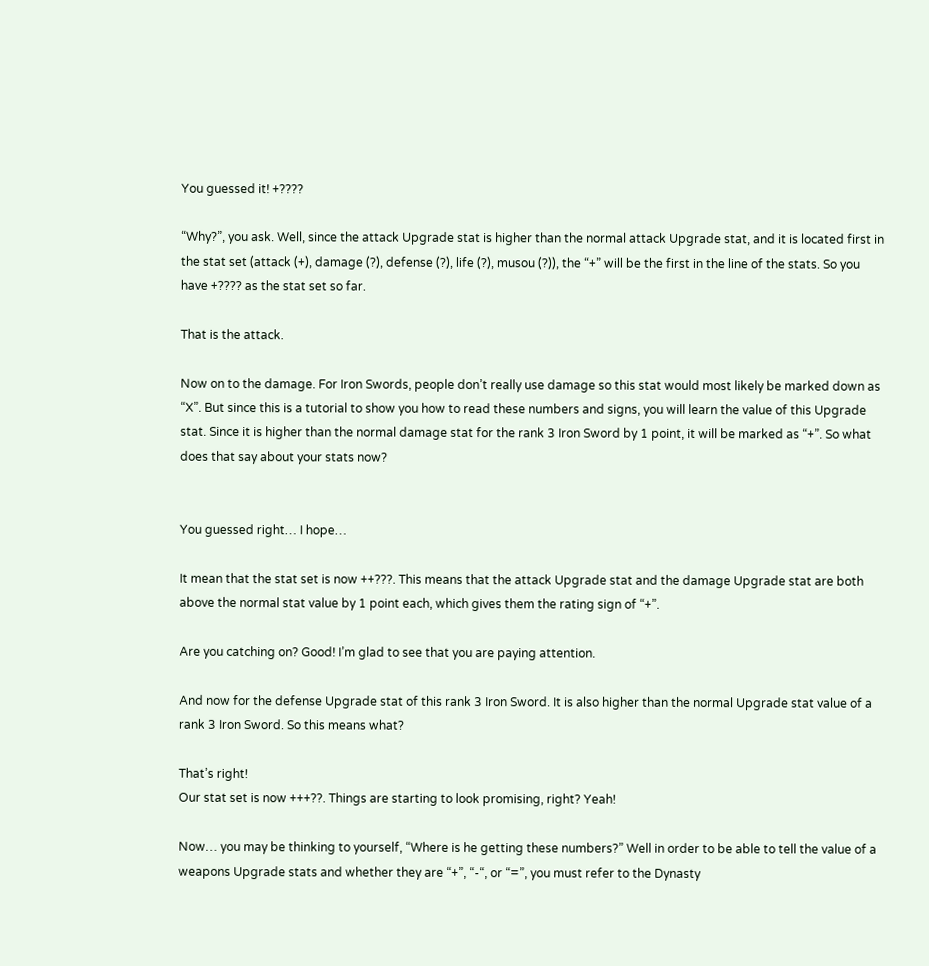You guessed it! +????

“Why?”, you ask. Well, since the attack Upgrade stat is higher than the normal attack Upgrade stat, and it is located first in the stat set (attack (+), damage (?), defense (?), life (?), musou (?)), the “+” will be the first in the line of the stats. So you have +???? as the stat set so far.

That is the attack.

Now on to the damage. For Iron Swords, people don’t really use damage so this stat would most likely be marked down as “X”. But since this is a tutorial to show you how to read these numbers and signs, you will learn the value of this Upgrade stat. Since it is higher than the normal damage stat for the rank 3 Iron Sword by 1 point, it will be marked as “+”. So what does that say about your stats now?


You guessed right… I hope…

It mean that the stat set is now ++???. This means that the attack Upgrade stat and the damage Upgrade stat are both above the normal stat value by 1 point each, which gives them the rating sign of “+”.

Are you catching on? Good! I’m glad to see that you are paying attention.

And now for the defense Upgrade stat of this rank 3 Iron Sword. It is also higher than the normal Upgrade stat value of a rank 3 Iron Sword. So this means what?

That’s right!
Our stat set is now +++??. Things are starting to look promising, right? Yeah!

Now… you may be thinking to yourself, “Where is he getting these numbers?” Well in order to be able to tell the value of a weapons Upgrade stats and whether they are “+”, “-“, or “=”, you must refer to the Dynasty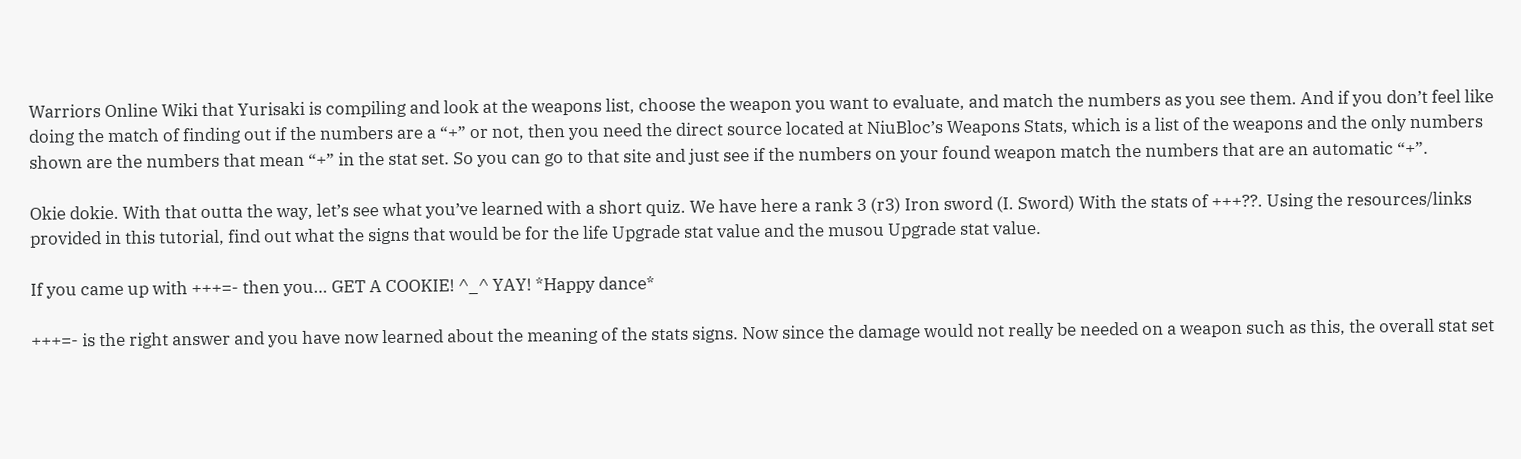Warriors Online Wiki that Yurisaki is compiling and look at the weapons list, choose the weapon you want to evaluate, and match the numbers as you see them. And if you don’t feel like doing the match of finding out if the numbers are a “+” or not, then you need the direct source located at NiuBloc’s Weapons Stats, which is a list of the weapons and the only numbers shown are the numbers that mean “+” in the stat set. So you can go to that site and just see if the numbers on your found weapon match the numbers that are an automatic “+”.

Okie dokie. With that outta the way, let’s see what you’ve learned with a short quiz. We have here a rank 3 (r3) Iron sword (I. Sword) With the stats of +++??. Using the resources/links provided in this tutorial, find out what the signs that would be for the life Upgrade stat value and the musou Upgrade stat value.

If you came up with +++=- then you… GET A COOKIE! ^_^ YAY! *Happy dance*

+++=- is the right answer and you have now learned about the meaning of the stats signs. Now since the damage would not really be needed on a weapon such as this, the overall stat set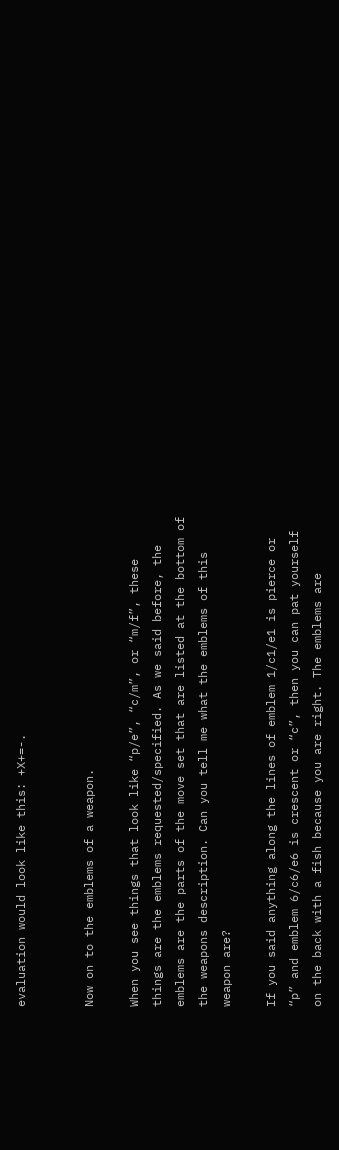evaluation would look like this: +X+=-.


Now on to the emblems of a weapon.

When you see things that look like “p/e”, “c/m”, or “m/f”, these things are the emblems requested/specified. As we said before, the emblems are the parts of the move set that are listed at the bottom of the weapons description. Can you tell me what the emblems of this weapon are?

If you said anything along the lines of emblem 1/c1/e1 is pierce or “p” and emblem 6/c6/e6 is crescent or “c”, then you can pat yourself on the back with a fish because you are right. The emblems are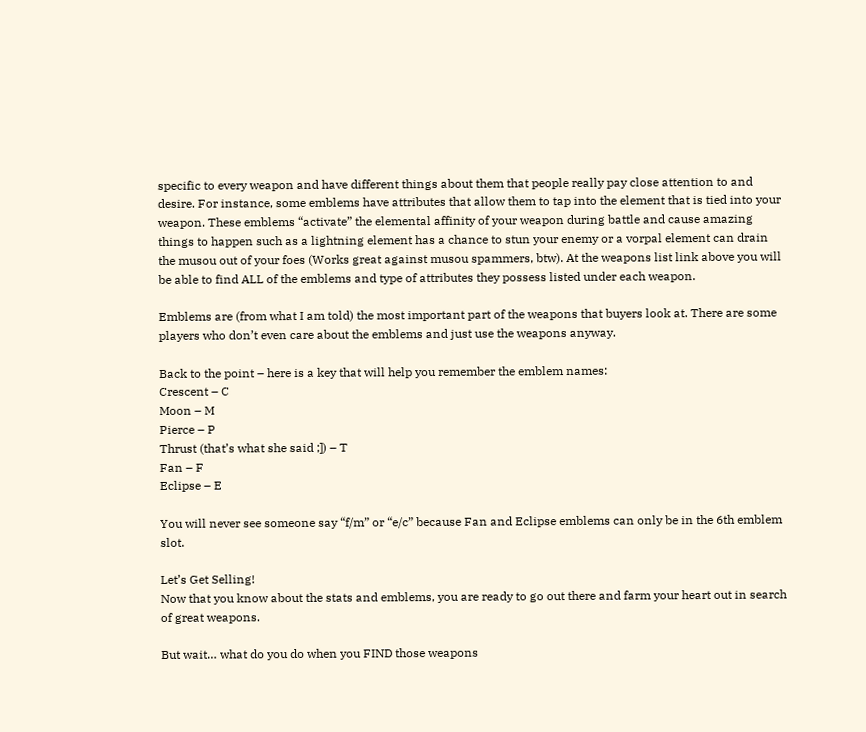specific to every weapon and have different things about them that people really pay close attention to and desire. For instance, some emblems have attributes that allow them to tap into the element that is tied into your weapon. These emblems “activate” the elemental affinity of your weapon during battle and cause amazing things to happen such as a lightning element has a chance to stun your enemy or a vorpal element can drain the musou out of your foes (Works great against musou spammers, btw). At the weapons list link above you will be able to find ALL of the emblems and type of attributes they possess listed under each weapon.

Emblems are (from what I am told) the most important part of the weapons that buyers look at. There are some players who don’t even care about the emblems and just use the weapons anyway.

Back to the point – here is a key that will help you remember the emblem names:
Crescent – C
Moon – M
Pierce – P
Thrust (that’s what she said ;]) – T
Fan – F
Eclipse – E

You will never see someone say “f/m” or “e/c” because Fan and Eclipse emblems can only be in the 6th emblem slot.

Let’s Get Selling!
Now that you know about the stats and emblems, you are ready to go out there and farm your heart out in search of great weapons.

But wait… what do you do when you FIND those weapons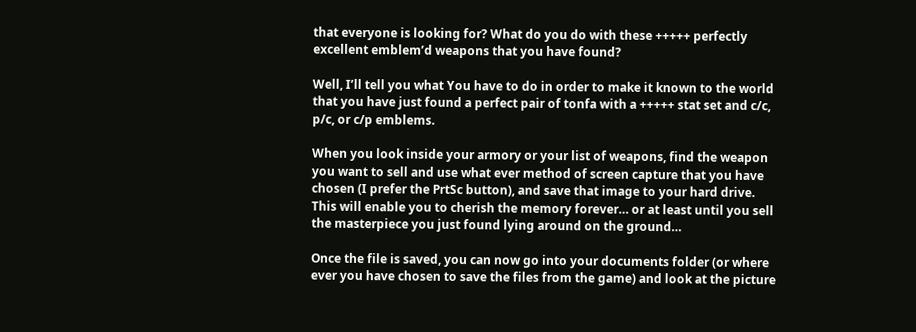that everyone is looking for? What do you do with these +++++ perfectly excellent emblem’d weapons that you have found?

Well, I’ll tell you what You have to do in order to make it known to the world that you have just found a perfect pair of tonfa with a +++++ stat set and c/c, p/c, or c/p emblems.

When you look inside your armory or your list of weapons, find the weapon you want to sell and use what ever method of screen capture that you have chosen (I prefer the PrtSc button), and save that image to your hard drive. This will enable you to cherish the memory forever… or at least until you sell the masterpiece you just found lying around on the ground…

Once the file is saved, you can now go into your documents folder (or where ever you have chosen to save the files from the game) and look at the picture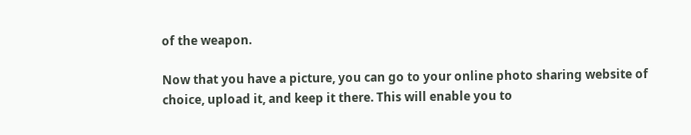of the weapon.

Now that you have a picture, you can go to your online photo sharing website of choice, upload it, and keep it there. This will enable you to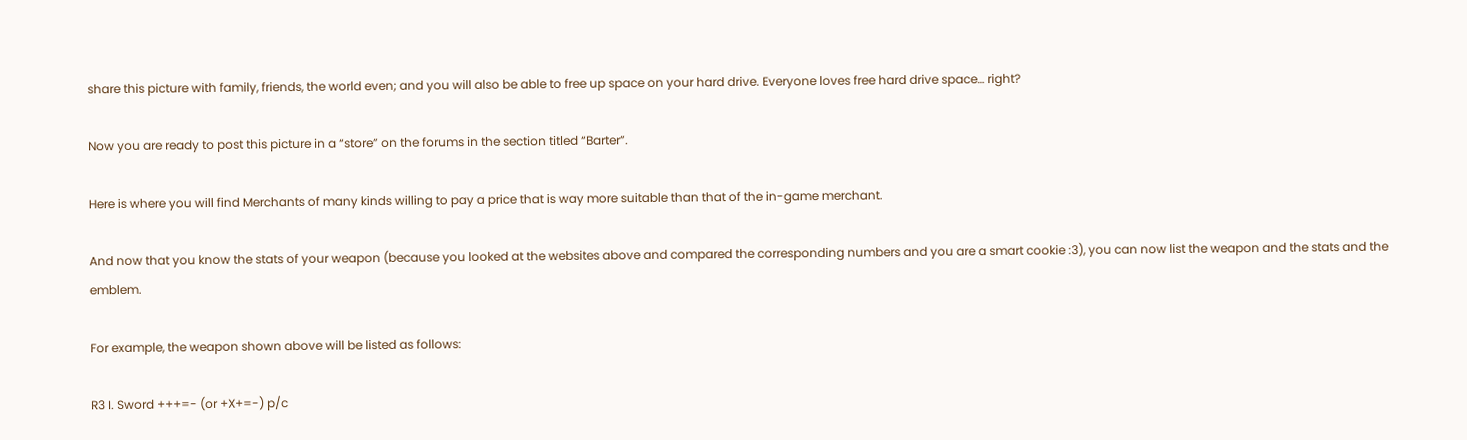share this picture with family, friends, the world even; and you will also be able to free up space on your hard drive. Everyone loves free hard drive space… right?

Now you are ready to post this picture in a “store” on the forums in the section titled “Barter”.

Here is where you will find Merchants of many kinds willing to pay a price that is way more suitable than that of the in-game merchant.

And now that you know the stats of your weapon (because you looked at the websites above and compared the corresponding numbers and you are a smart cookie :3), you can now list the weapon and the stats and the emblem.

For example, the weapon shown above will be listed as follows:

R3 I. Sword +++=- (or +X+=-) p/c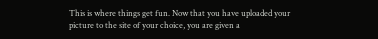This is where things get fun. Now that you have uploaded your picture to the site of your choice, you are given a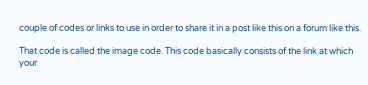couple of codes or links to use in order to share it in a post like this on a forum like this.

That code is called the image code. This code basically consists of the link at which your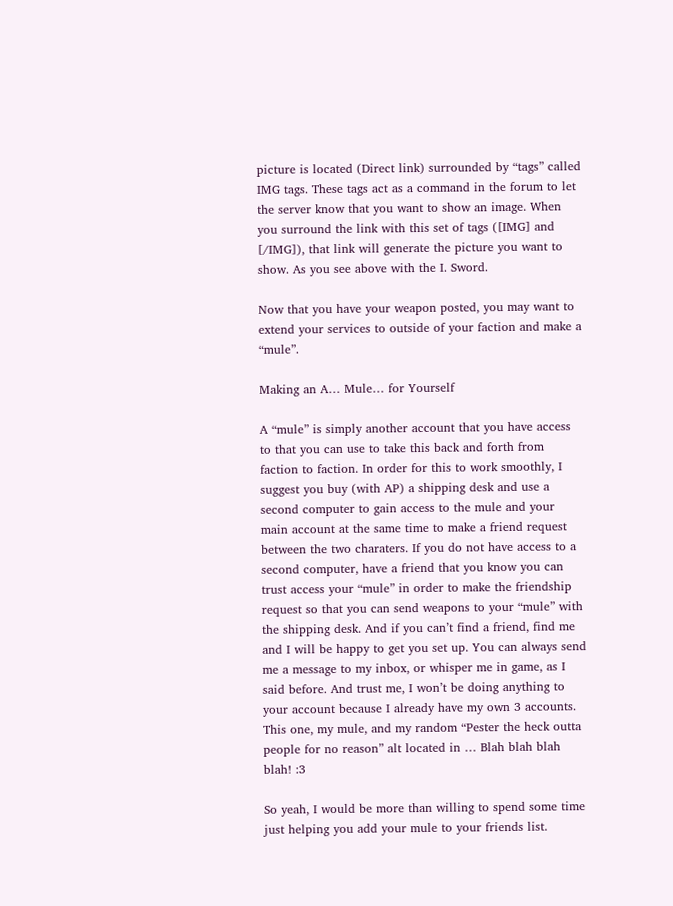picture is located (Direct link) surrounded by “tags” called IMG tags. These tags act as a command in the forum to let the server know that you want to show an image. When you surround the link with this set of tags ([IMG] and [/IMG]), that link will generate the picture you want to show. As you see above with the I. Sword.

Now that you have your weapon posted, you may want to extend your services to outside of your faction and make a “mule”.

Making an A… Mule… for Yourself

A “mule” is simply another account that you have access to that you can use to take this back and forth from faction to faction. In order for this to work smoothly, I suggest you buy (with AP) a shipping desk and use a second computer to gain access to the mule and your main account at the same time to make a friend request between the two charaters. If you do not have access to a second computer, have a friend that you know you can trust access your “mule” in order to make the friendship request so that you can send weapons to your “mule” with the shipping desk. And if you can’t find a friend, find me and I will be happy to get you set up. You can always send me a message to my inbox, or whisper me in game, as I said before. And trust me, I won’t be doing anything to your account because I already have my own 3 accounts. This one, my mule, and my random “Pester the heck outta people for no reason” alt located in … Blah blah blah blah! :3

So yeah, I would be more than willing to spend some time just helping you add your mule to your friends list.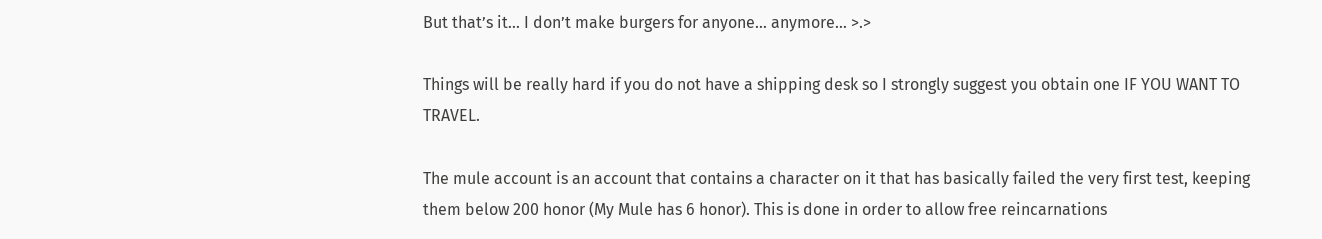But that’s it… I don’t make burgers for anyone… anymore… >.>

Things will be really hard if you do not have a shipping desk so I strongly suggest you obtain one IF YOU WANT TO TRAVEL.

The mule account is an account that contains a character on it that has basically failed the very first test, keeping them below 200 honor (My Mule has 6 honor). This is done in order to allow free reincarnations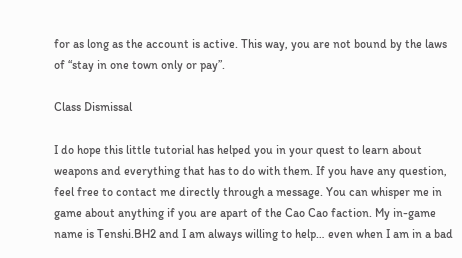for as long as the account is active. This way, you are not bound by the laws of “stay in one town only or pay”.

Class Dismissal

I do hope this little tutorial has helped you in your quest to learn about weapons and everything that has to do with them. If you have any question, feel free to contact me directly through a message. You can whisper me in game about anything if you are apart of the Cao Cao faction. My in-game name is Tenshi.BH2 and I am always willing to help… even when I am in a bad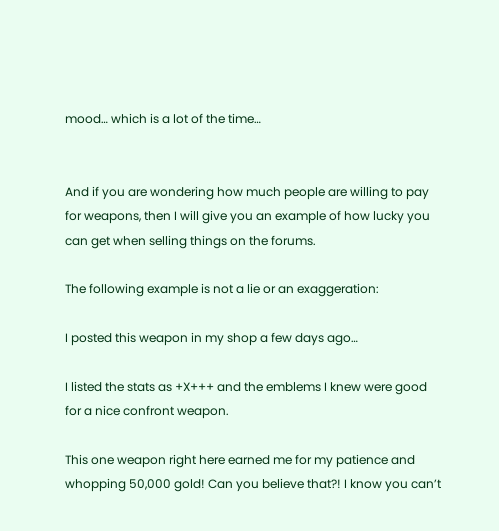mood… which is a lot of the time…


And if you are wondering how much people are willing to pay for weapons, then I will give you an example of how lucky you can get when selling things on the forums.

The following example is not a lie or an exaggeration:

I posted this weapon in my shop a few days ago…

I listed the stats as +X+++ and the emblems I knew were good for a nice confront weapon.

This one weapon right here earned me for my patience and whopping 50,000 gold! Can you believe that?! I know you can’t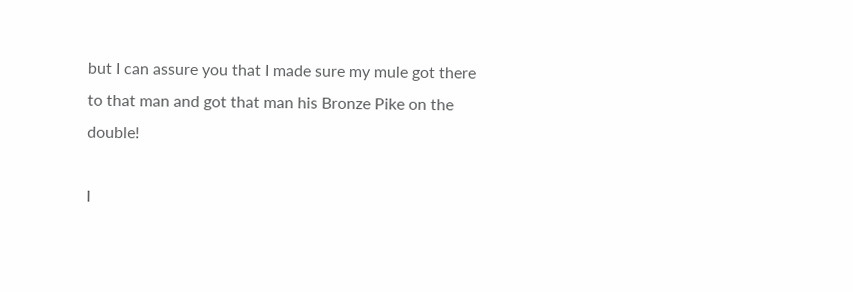but I can assure you that I made sure my mule got there to that man and got that man his Bronze Pike on the double!

I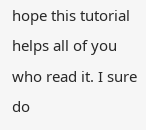hope this tutorial helps all of you who read it. I sure do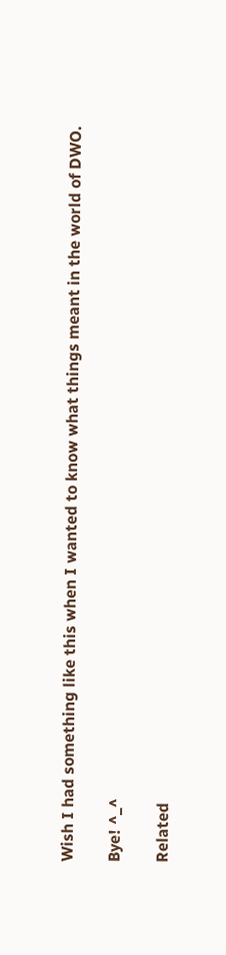Wish I had something like this when I wanted to know what things meant in the world of DWO.

Bye! ^_^

Related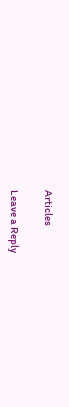Articles

Leave a Reply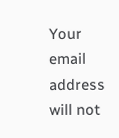Your email address will not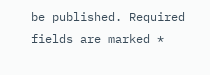be published. Required fields are marked *